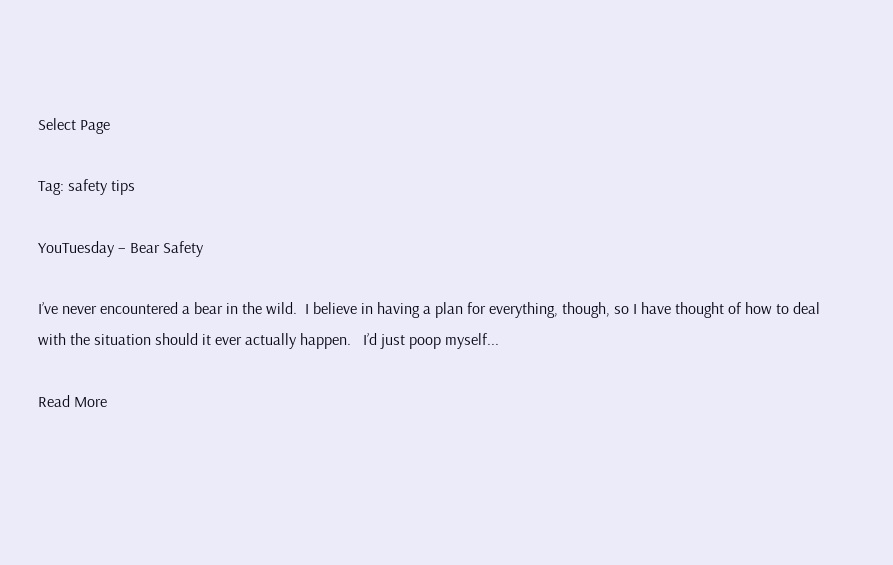Select Page

Tag: safety tips

YouTuesday – Bear Safety

I’ve never encountered a bear in the wild.  I believe in having a plan for everything, though, so I have thought of how to deal with the situation should it ever actually happen.   I’d just poop myself...

Read More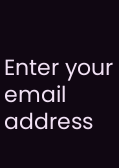Enter your email address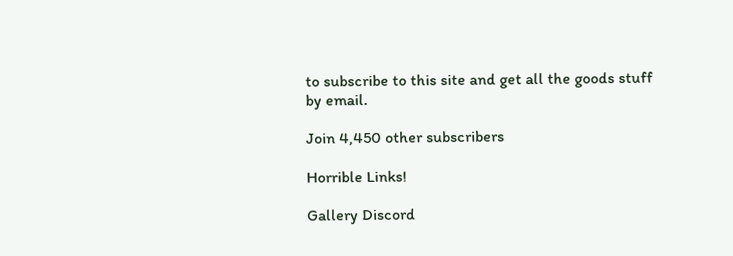to subscribe to this site and get all the goods stuff by email.

Join 4,450 other subscribers

Horrible Links!

Gallery Discord